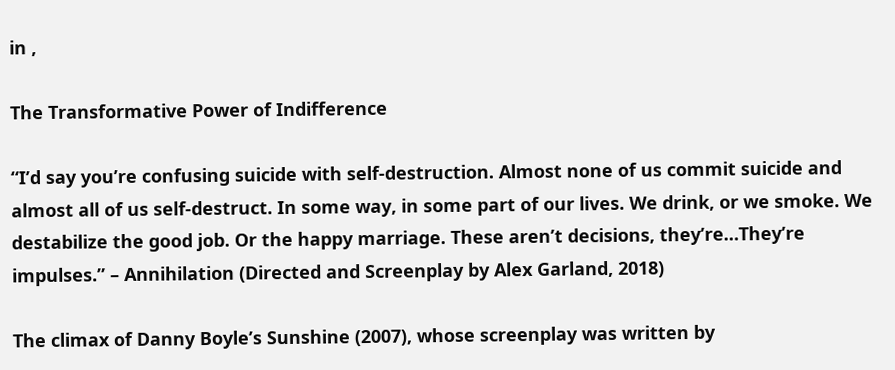in ,

The Transformative Power of Indifference

“I’d say you’re confusing suicide with self-destruction. Almost none of us commit suicide and almost all of us self-destruct. In some way, in some part of our lives. We drink, or we smoke. We destabilize the good job. Or the happy marriage. These aren’t decisions, they’re…They’re impulses.” – Annihilation (Directed and Screenplay by Alex Garland, 2018)

The climax of Danny Boyle’s Sunshine (2007), whose screenplay was written by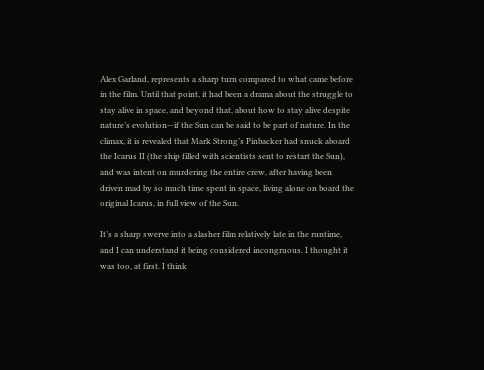Alex Garland, represents a sharp turn compared to what came before in the film. Until that point, it had been a drama about the struggle to stay alive in space, and beyond that, about how to stay alive despite nature’s evolution—if the Sun can be said to be part of nature. In the climax, it is revealed that Mark Strong’s Pinbacker had snuck aboard the Icarus II (the ship filled with scientists sent to restart the Sun), and was intent on murdering the entire crew, after having been driven mad by so much time spent in space, living alone on board the original Icarus, in full view of the Sun.

It’s a sharp swerve into a slasher film relatively late in the runtime, and I can understand it being considered incongruous. I thought it was too, at first. I think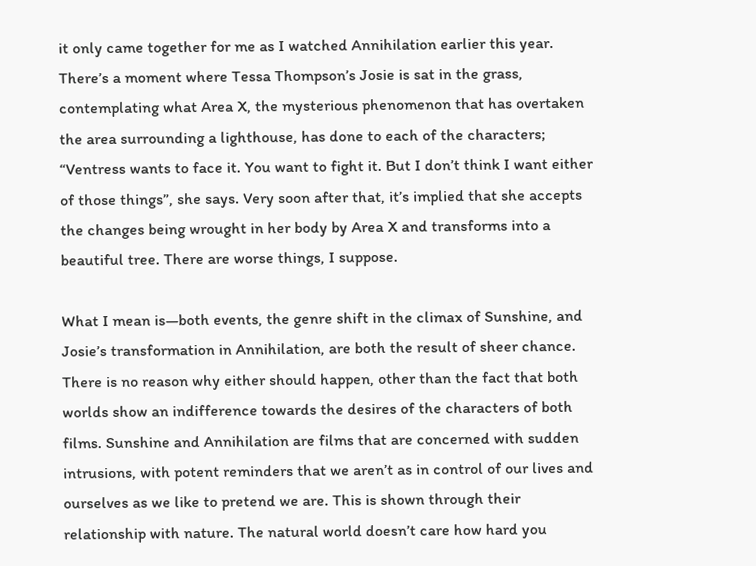it only came together for me as I watched Annihilation earlier this year. There’s a moment where Tessa Thompson’s Josie is sat in the grass, contemplating what Area X, the mysterious phenomenon that has overtaken the area surrounding a lighthouse, has done to each of the characters; “Ventress wants to face it. You want to fight it. But I don’t think I want either of those things”, she says. Very soon after that, it’s implied that she accepts the changes being wrought in her body by Area X and transforms into a beautiful tree. There are worse things, I suppose.

What I mean is—both events, the genre shift in the climax of Sunshine, and Josie’s transformation in Annihilation, are both the result of sheer chance. There is no reason why either should happen, other than the fact that both worlds show an indifference towards the desires of the characters of both films. Sunshine and Annihilation are films that are concerned with sudden intrusions, with potent reminders that we aren’t as in control of our lives and ourselves as we like to pretend we are. This is shown through their relationship with nature. The natural world doesn’t care how hard you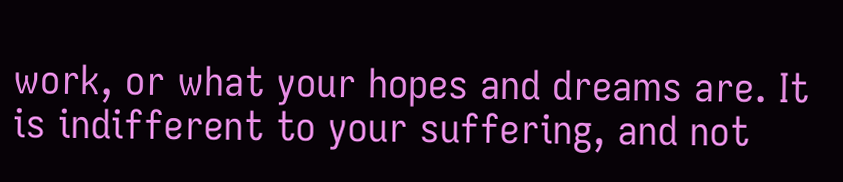work, or what your hopes and dreams are. It is indifferent to your suffering, and not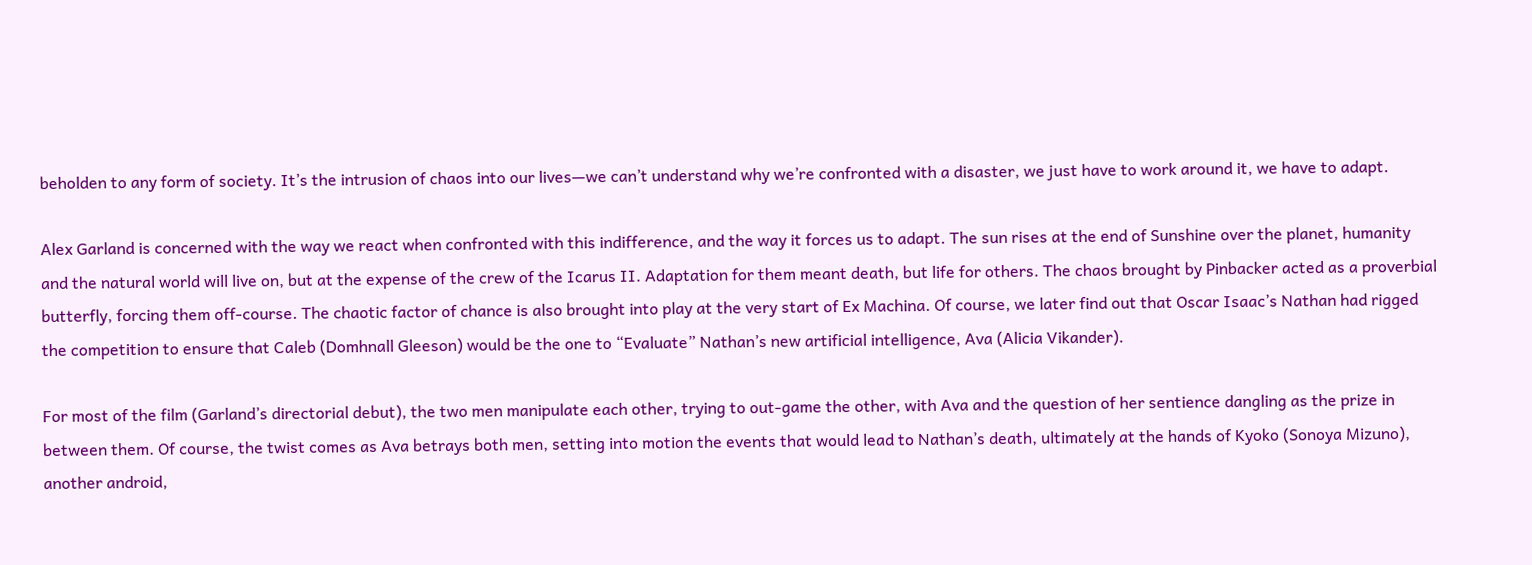beholden to any form of society. It’s the intrusion of chaos into our lives—we can’t understand why we’re confronted with a disaster, we just have to work around it, we have to adapt.

Alex Garland is concerned with the way we react when confronted with this indifference, and the way it forces us to adapt. The sun rises at the end of Sunshine over the planet, humanity and the natural world will live on, but at the expense of the crew of the Icarus II. Adaptation for them meant death, but life for others. The chaos brought by Pinbacker acted as a proverbial butterfly, forcing them off-course. The chaotic factor of chance is also brought into play at the very start of Ex Machina. Of course, we later find out that Oscar Isaac’s Nathan had rigged the competition to ensure that Caleb (Domhnall Gleeson) would be the one to “Evaluate” Nathan’s new artificial intelligence, Ava (Alicia Vikander).

For most of the film (Garland’s directorial debut), the two men manipulate each other, trying to out-game the other, with Ava and the question of her sentience dangling as the prize in between them. Of course, the twist comes as Ava betrays both men, setting into motion the events that would lead to Nathan’s death, ultimately at the hands of Kyoko (Sonoya Mizuno), another android,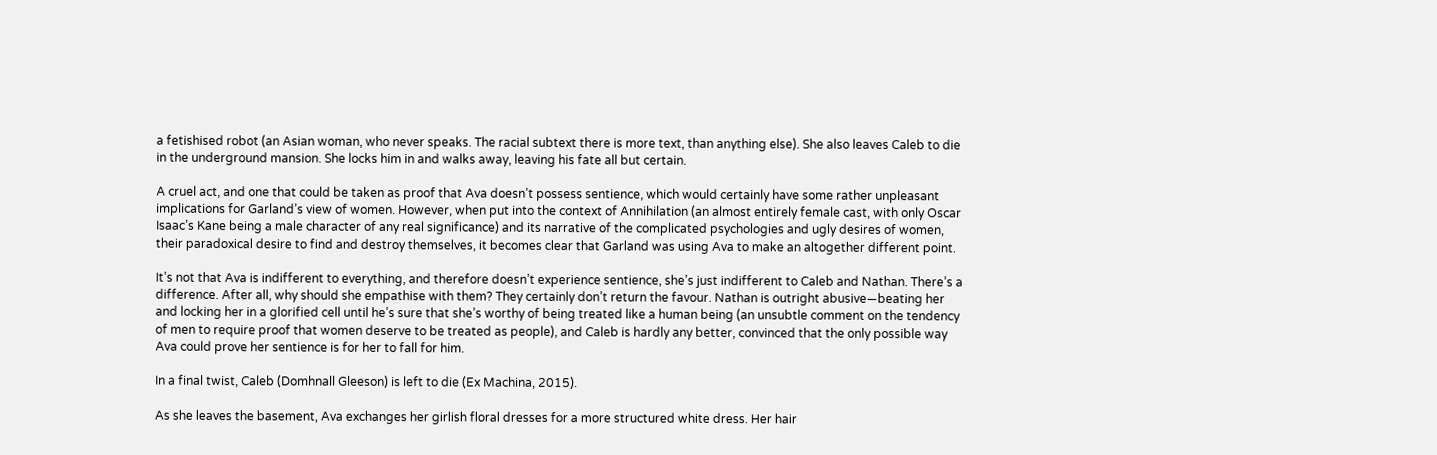a fetishised robot (an Asian woman, who never speaks. The racial subtext there is more text, than anything else). She also leaves Caleb to die in the underground mansion. She locks him in and walks away, leaving his fate all but certain.

A cruel act, and one that could be taken as proof that Ava doesn’t possess sentience, which would certainly have some rather unpleasant implications for Garland’s view of women. However, when put into the context of Annihilation (an almost entirely female cast, with only Oscar Isaac’s Kane being a male character of any real significance) and its narrative of the complicated psychologies and ugly desires of women, their paradoxical desire to find and destroy themselves, it becomes clear that Garland was using Ava to make an altogether different point.

It’s not that Ava is indifferent to everything, and therefore doesn’t experience sentience, she’s just indifferent to Caleb and Nathan. There’s a difference. After all, why should she empathise with them? They certainly don’t return the favour. Nathan is outright abusive—beating her and locking her in a glorified cell until he’s sure that she’s worthy of being treated like a human being (an unsubtle comment on the tendency of men to require proof that women deserve to be treated as people), and Caleb is hardly any better, convinced that the only possible way Ava could prove her sentience is for her to fall for him.

In a final twist, Caleb (Domhnall Gleeson) is left to die (Ex Machina, 2015).

As she leaves the basement, Ava exchanges her girlish floral dresses for a more structured white dress. Her hair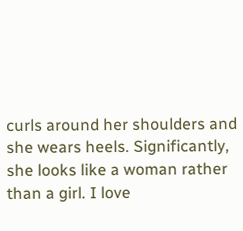curls around her shoulders and she wears heels. Significantly, she looks like a woman rather than a girl. I love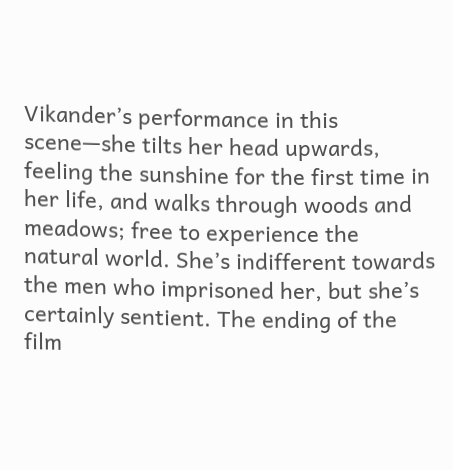Vikander’s performance in this scene—she tilts her head upwards, feeling the sunshine for the first time in her life, and walks through woods and meadows; free to experience the natural world. She’s indifferent towards the men who imprisoned her, but she’s certainly sentient. The ending of the film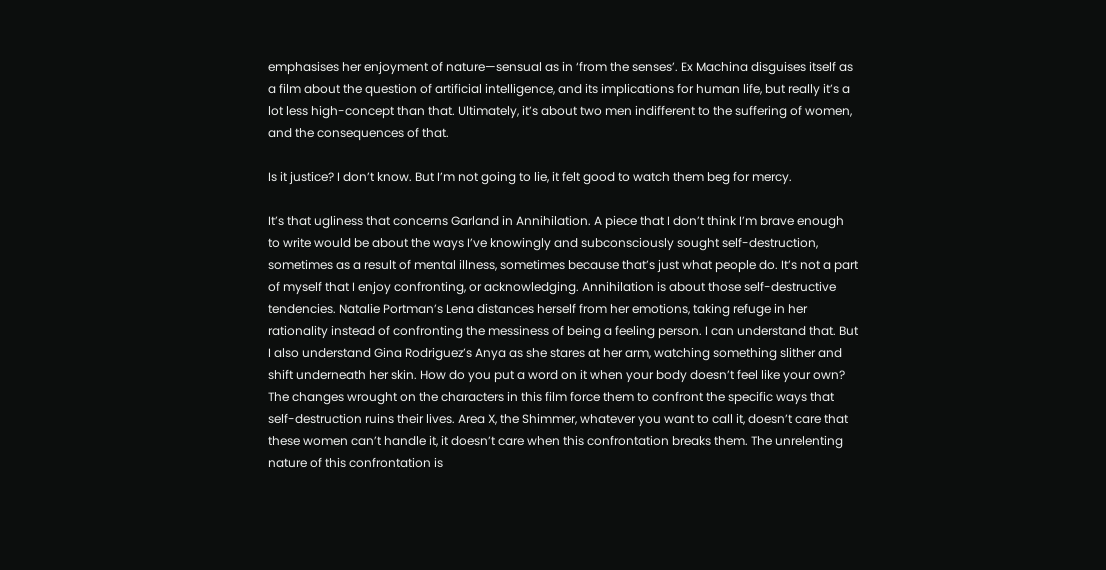emphasises her enjoyment of nature—sensual as in ‘from the senses’. Ex Machina disguises itself as a film about the question of artificial intelligence, and its implications for human life, but really it’s a lot less high-concept than that. Ultimately, it’s about two men indifferent to the suffering of women, and the consequences of that.

Is it justice? I don’t know. But I’m not going to lie, it felt good to watch them beg for mercy.

It’s that ugliness that concerns Garland in Annihilation. A piece that I don’t think I’m brave enough to write would be about the ways I’ve knowingly and subconsciously sought self-destruction, sometimes as a result of mental illness, sometimes because that’s just what people do. It’s not a part of myself that I enjoy confronting, or acknowledging. Annihilation is about those self-destructive tendencies. Natalie Portman’s Lena distances herself from her emotions, taking refuge in her rationality instead of confronting the messiness of being a feeling person. I can understand that. But I also understand Gina Rodriguez’s Anya as she stares at her arm, watching something slither and shift underneath her skin. How do you put a word on it when your body doesn’t feel like your own? The changes wrought on the characters in this film force them to confront the specific ways that self-destruction ruins their lives. Area X, the Shimmer, whatever you want to call it, doesn’t care that these women can’t handle it, it doesn’t care when this confrontation breaks them. The unrelenting nature of this confrontation is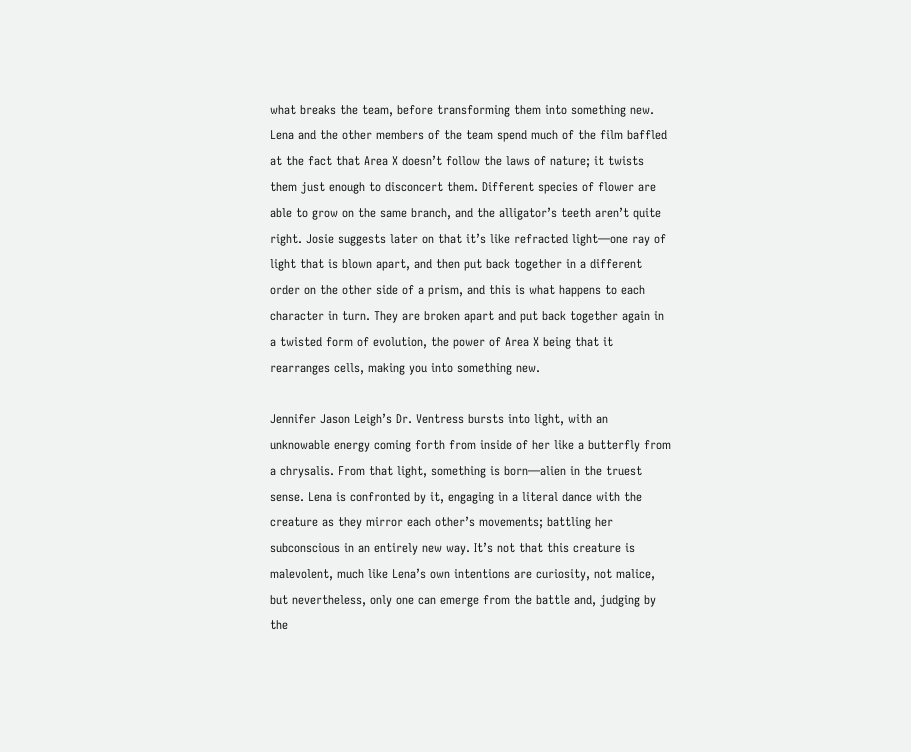what breaks the team, before transforming them into something new. Lena and the other members of the team spend much of the film baffled at the fact that Area X doesn’t follow the laws of nature; it twists them just enough to disconcert them. Different species of flower are able to grow on the same branch, and the alligator’s teeth aren’t quite right. Josie suggests later on that it’s like refracted light—one ray of light that is blown apart, and then put back together in a different order on the other side of a prism, and this is what happens to each character in turn. They are broken apart and put back together again in a twisted form of evolution, the power of Area X being that it rearranges cells, making you into something new.

Jennifer Jason Leigh’s Dr. Ventress bursts into light, with an unknowable energy coming forth from inside of her like a butterfly from a chrysalis. From that light, something is born—alien in the truest sense. Lena is confronted by it, engaging in a literal dance with the creature as they mirror each other’s movements; battling her subconscious in an entirely new way. It’s not that this creature is malevolent, much like Lena’s own intentions are curiosity, not malice, but nevertheless, only one can emerge from the battle and, judging by the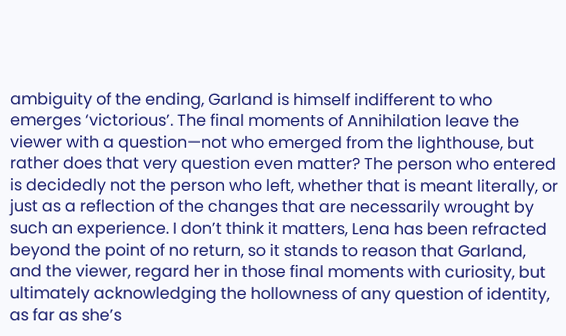ambiguity of the ending, Garland is himself indifferent to who emerges ‘victorious’. The final moments of Annihilation leave the viewer with a question—not who emerged from the lighthouse, but rather does that very question even matter? The person who entered is decidedly not the person who left, whether that is meant literally, or just as a reflection of the changes that are necessarily wrought by such an experience. I don’t think it matters, Lena has been refracted beyond the point of no return, so it stands to reason that Garland, and the viewer, regard her in those final moments with curiosity, but ultimately acknowledging the hollowness of any question of identity, as far as she’s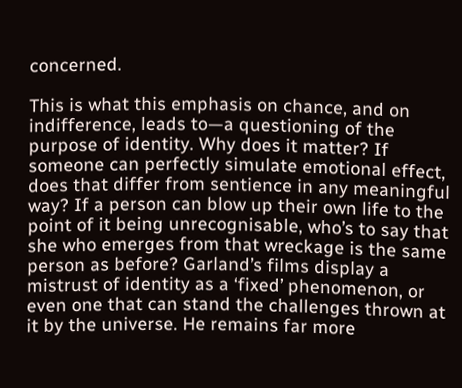concerned.

This is what this emphasis on chance, and on indifference, leads to—a questioning of the purpose of identity. Why does it matter? If someone can perfectly simulate emotional effect, does that differ from sentience in any meaningful way? If a person can blow up their own life to the point of it being unrecognisable, who’s to say that she who emerges from that wreckage is the same person as before? Garland’s films display a mistrust of identity as a ‘fixed’ phenomenon, or even one that can stand the challenges thrown at it by the universe. He remains far more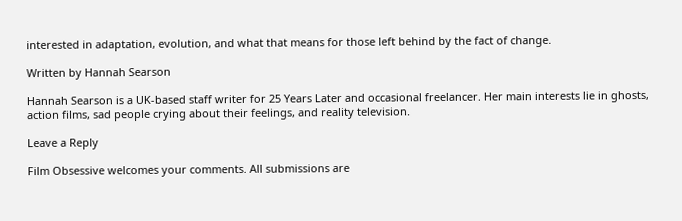interested in adaptation, evolution, and what that means for those left behind by the fact of change.

Written by Hannah Searson

Hannah Searson is a UK-based staff writer for 25 Years Later and occasional freelancer. Her main interests lie in ghosts, action films, sad people crying about their feelings, and reality television.

Leave a Reply

Film Obsessive welcomes your comments. All submissions are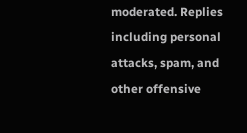moderated. Replies including personal attacks, spam, and other offensive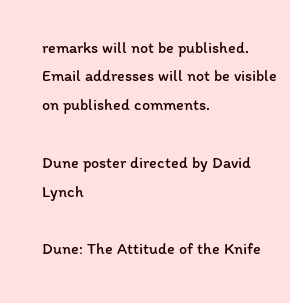remarks will not be published. Email addresses will not be visible on published comments.

Dune poster directed by David Lynch

Dune: The Attitude of the Knife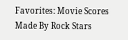Favorites: Movie Scores Made By Rock Stars